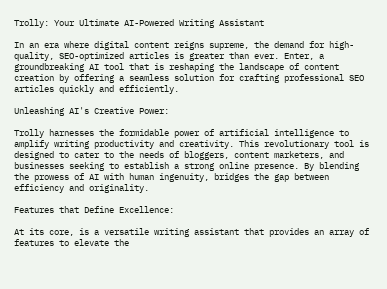Trolly: Your Ultimate AI-Powered Writing Assistant

In an era where digital content reigns supreme, the demand for high-quality, SEO-optimized articles is greater than ever. Enter, a groundbreaking AI tool that is reshaping the landscape of content creation by offering a seamless solution for crafting professional SEO articles quickly and efficiently.

Unleashing AI's Creative Power:

Trolly harnesses the formidable power of artificial intelligence to amplify writing productivity and creativity. This revolutionary tool is designed to cater to the needs of bloggers, content marketers, and businesses seeking to establish a strong online presence. By blending the prowess of AI with human ingenuity, bridges the gap between efficiency and originality.

Features that Define Excellence:

At its core, is a versatile writing assistant that provides an array of features to elevate the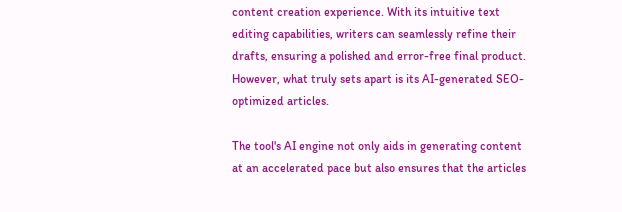content creation experience. With its intuitive text editing capabilities, writers can seamlessly refine their drafts, ensuring a polished and error-free final product. However, what truly sets apart is its AI-generated SEO-optimized articles.

The tool's AI engine not only aids in generating content at an accelerated pace but also ensures that the articles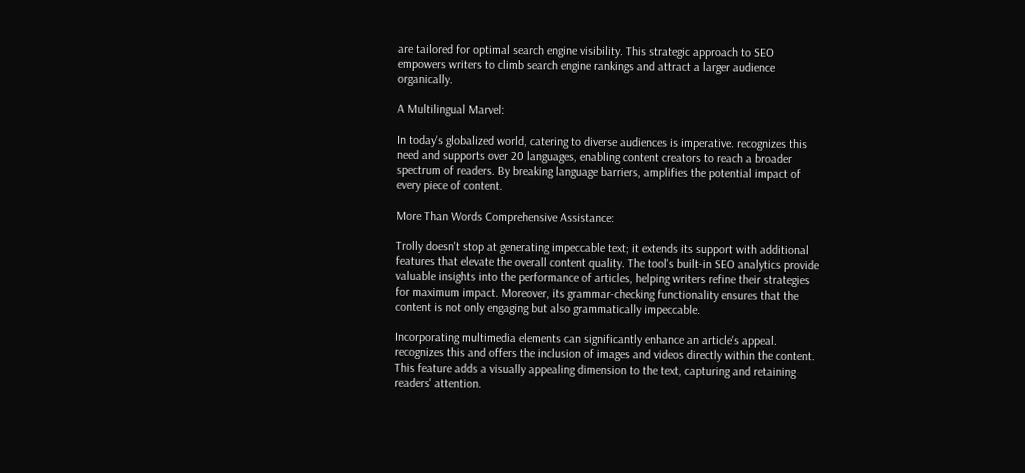are tailored for optimal search engine visibility. This strategic approach to SEO empowers writers to climb search engine rankings and attract a larger audience organically.

A Multilingual Marvel:

In today's globalized world, catering to diverse audiences is imperative. recognizes this need and supports over 20 languages, enabling content creators to reach a broader spectrum of readers. By breaking language barriers, amplifies the potential impact of every piece of content.

More Than Words Comprehensive Assistance:

Trolly doesn't stop at generating impeccable text; it extends its support with additional features that elevate the overall content quality. The tool's built-in SEO analytics provide valuable insights into the performance of articles, helping writers refine their strategies for maximum impact. Moreover, its grammar-checking functionality ensures that the content is not only engaging but also grammatically impeccable.

Incorporating multimedia elements can significantly enhance an article's appeal. recognizes this and offers the inclusion of images and videos directly within the content. This feature adds a visually appealing dimension to the text, capturing and retaining readers' attention.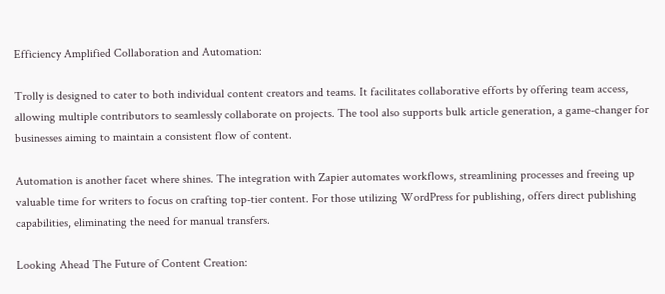Efficiency Amplified Collaboration and Automation:

Trolly is designed to cater to both individual content creators and teams. It facilitates collaborative efforts by offering team access, allowing multiple contributors to seamlessly collaborate on projects. The tool also supports bulk article generation, a game-changer for businesses aiming to maintain a consistent flow of content.

Automation is another facet where shines. The integration with Zapier automates workflows, streamlining processes and freeing up valuable time for writers to focus on crafting top-tier content. For those utilizing WordPress for publishing, offers direct publishing capabilities, eliminating the need for manual transfers.

Looking Ahead The Future of Content Creation: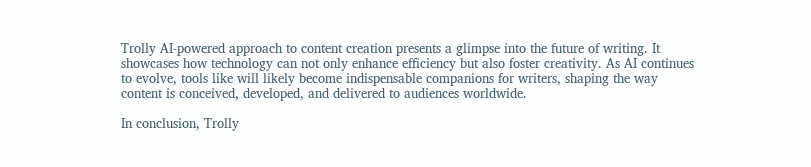Trolly AI-powered approach to content creation presents a glimpse into the future of writing. It showcases how technology can not only enhance efficiency but also foster creativity. As AI continues to evolve, tools like will likely become indispensable companions for writers, shaping the way content is conceived, developed, and delivered to audiences worldwide.

In conclusion, Trolly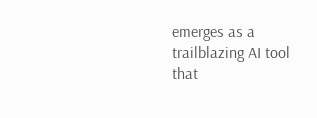emerges as a trailblazing AI tool that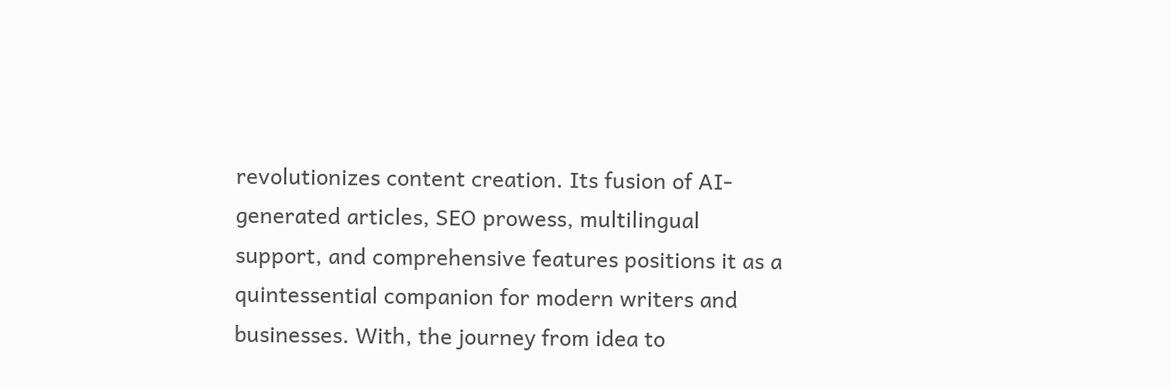revolutionizes content creation. Its fusion of AI-generated articles, SEO prowess, multilingual support, and comprehensive features positions it as a quintessential companion for modern writers and businesses. With, the journey from idea to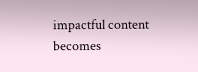impactful content becomes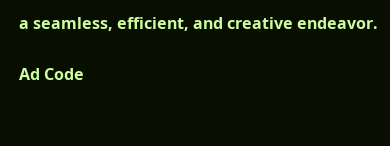a seamless, efficient, and creative endeavor.

Ad Code